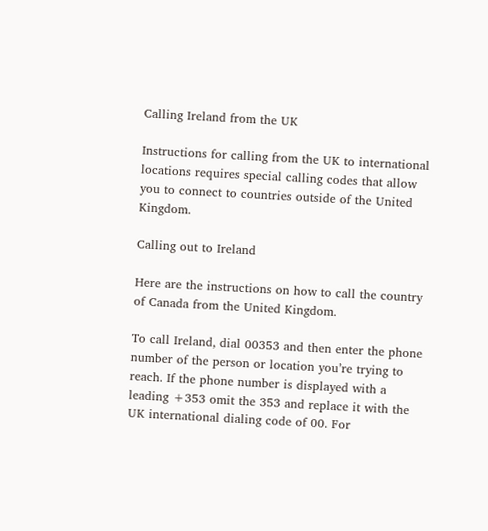Calling Ireland from the UK

Instructions for calling from the UK to international locations requires special calling codes that allow you to connect to countries outside of the United Kingdom.

Calling out to Ireland

Here are the instructions on how to call the country of Canada from the United Kingdom.

To call Ireland, dial 00353 and then enter the phone number of the person or location you’re trying to reach. If the phone number is displayed with a leading +353 omit the 353 and replace it with the UK international dialing code of 00. For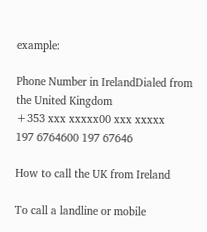example:

Phone Number in IrelandDialed from the United Kingdom
+353 xxx xxxxx00 xxx xxxxx
197 6764600 197 67646

How to call the UK from Ireland

To call a landline or mobile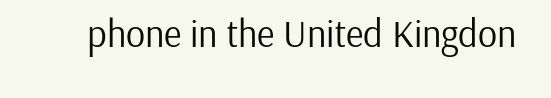phone in the United Kingdon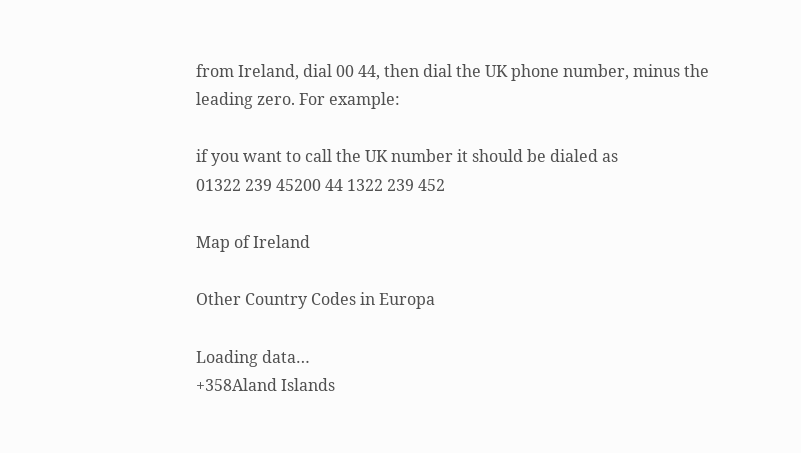from Ireland, dial 00 44, then dial the UK phone number, minus the leading zero. For example:

if you want to call the UK number it should be dialed as
01322 239 45200 44 1322 239 452

Map of Ireland

Other Country Codes in Europa

Loading data…
+358Aland Islands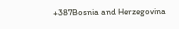+387Bosnia and Herzegovina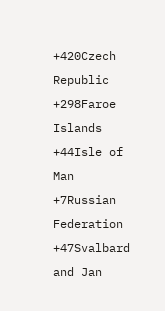+420Czech Republic
+298Faroe Islands
+44Isle of Man
+7Russian Federation
+47Svalbard and Jan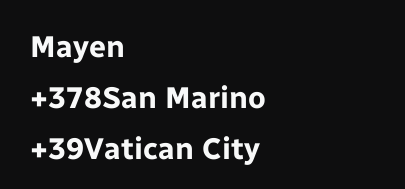Mayen
+378San Marino
+39Vatican City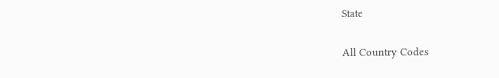State

All Country Codes